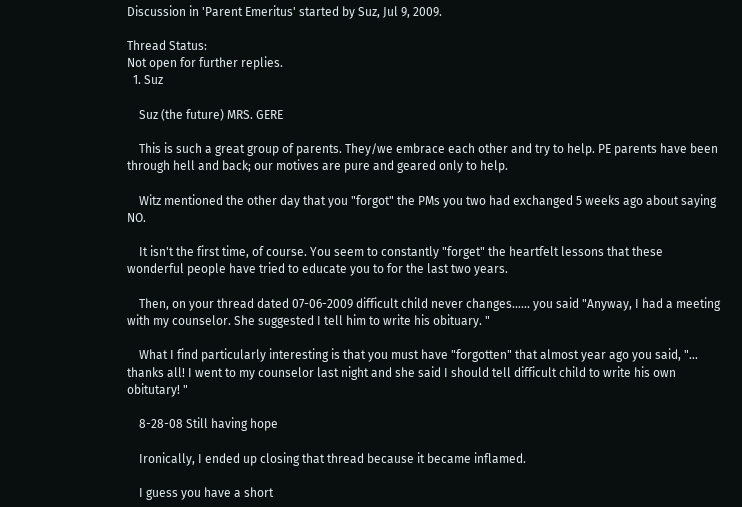Discussion in 'Parent Emeritus' started by Suz, Jul 9, 2009.

Thread Status:
Not open for further replies.
  1. Suz

    Suz (the future) MRS. GERE

    This is such a great group of parents. They/we embrace each other and try to help. PE parents have been through hell and back; our motives are pure and geared only to help.

    Witz mentioned the other day that you "forgot" the PMs you two had exchanged 5 weeks ago about saying NO.

    It isn't the first time, of course. You seem to constantly "forget" the heartfelt lessons that these wonderful people have tried to educate you to for the last two years.

    Then, on your thread dated 07-06-2009 difficult child never changes...... you said "Anyway, I had a meeting with my counselor. She suggested I tell him to write his obituary. "

    What I find particularly interesting is that you must have "forgotten" that almost year ago you said, "... thanks all! I went to my counselor last night and she said I should tell difficult child to write his own obitutary! "

    8-28-08 Still having hope

    Ironically, I ended up closing that thread because it became inflamed.

    I guess you have a short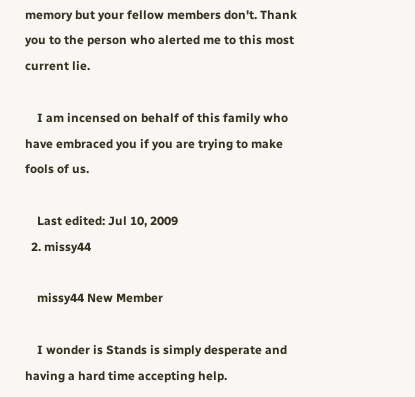memory but your fellow members don't. Thank you to the person who alerted me to this most current lie.

    I am incensed on behalf of this family who have embraced you if you are trying to make fools of us.

    Last edited: Jul 10, 2009
  2. missy44

    missy44 New Member

    I wonder is Stands is simply desperate and having a hard time accepting help.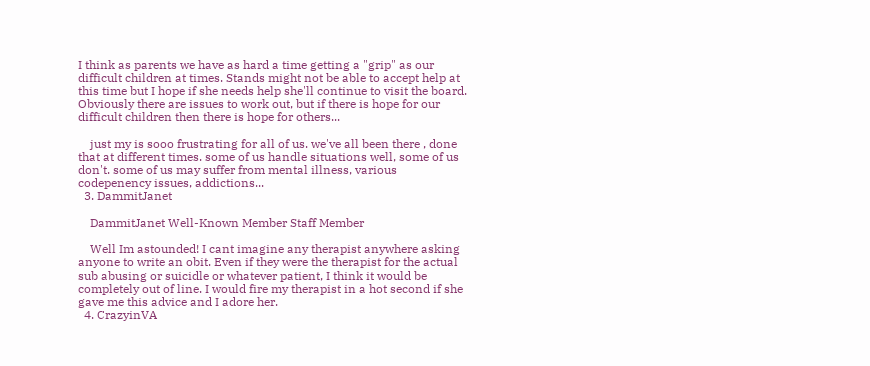I think as parents we have as hard a time getting a "grip" as our difficult children at times. Stands might not be able to accept help at this time but I hope if she needs help she'll continue to visit the board. Obviously there are issues to work out, but if there is hope for our difficult children then there is hope for others...

    just my is sooo frustrating for all of us. we've all been there , done that at different times. some of us handle situations well, some of us don't. some of us may suffer from mental illness, various codepenency issues, addictions...
  3. DammitJanet

    DammitJanet Well-Known Member Staff Member

    Well Im astounded! I cant imagine any therapist anywhere asking anyone to write an obit. Even if they were the therapist for the actual sub abusing or suicidle or whatever patient, I think it would be completely out of line. I would fire my therapist in a hot second if she gave me this advice and I adore her.
  4. CrazyinVA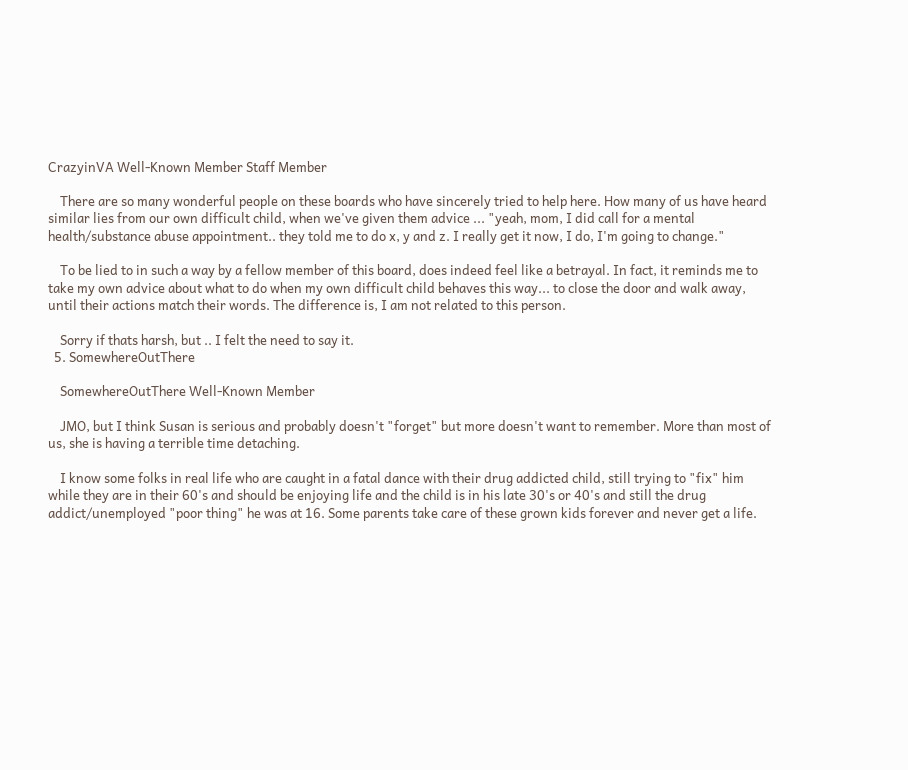CrazyinVA Well-Known Member Staff Member

    There are so many wonderful people on these boards who have sincerely tried to help here. How many of us have heard similar lies from our own difficult child, when we've given them advice ... "yeah, mom, I did call for a mental health/substance abuse appointment.. they told me to do x, y and z. I really get it now, I do, I'm going to change."

    To be lied to in such a way by a fellow member of this board, does indeed feel like a betrayal. In fact, it reminds me to take my own advice about what to do when my own difficult child behaves this way... to close the door and walk away, until their actions match their words. The difference is, I am not related to this person.

    Sorry if thats harsh, but .. I felt the need to say it.
  5. SomewhereOutThere

    SomewhereOutThere Well-Known Member

    JMO, but I think Susan is serious and probably doesn't "forget" but more doesn't want to remember. More than most of us, she is having a terrible time detaching.

    I know some folks in real life who are caught in a fatal dance with their drug addicted child, still trying to "fix" him while they are in their 60's and should be enjoying life and the child is in his late 30's or 40's and still the drug addict/unemployed "poor thing" he was at 16. Some parents take care of these grown kids forever and never get a life.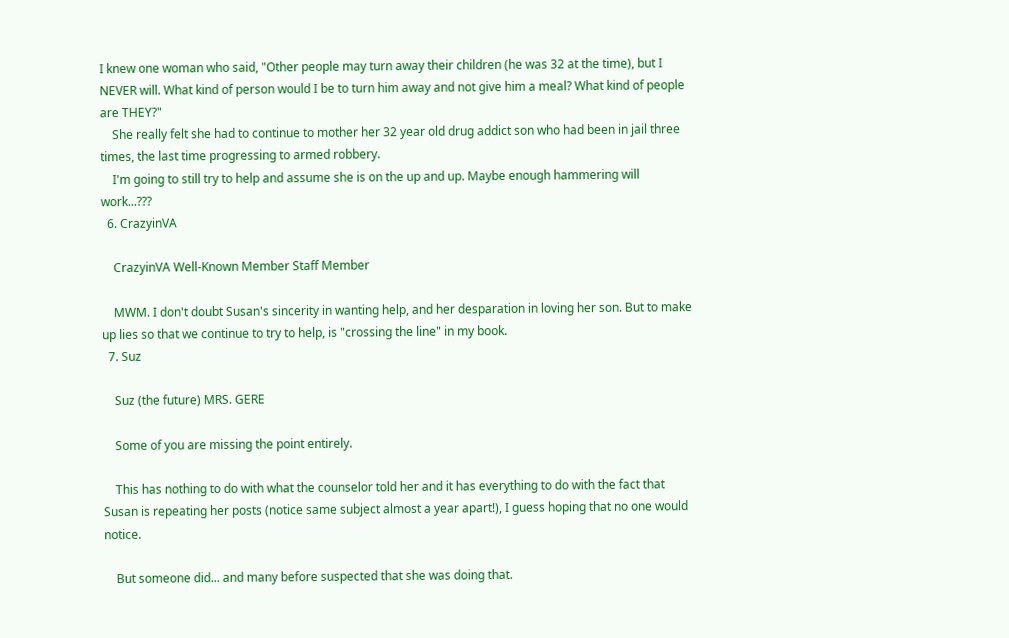I knew one woman who said, "Other people may turn away their children (he was 32 at the time), but I NEVER will. What kind of person would I be to turn him away and not give him a meal? What kind of people are THEY?"
    She really felt she had to continue to mother her 32 year old drug addict son who had been in jail three times, the last time progressing to armed robbery.
    I'm going to still try to help and assume she is on the up and up. Maybe enough hammering will work...???
  6. CrazyinVA

    CrazyinVA Well-Known Member Staff Member

    MWM. I don't doubt Susan's sincerity in wanting help, and her desparation in loving her son. But to make up lies so that we continue to try to help, is "crossing the line" in my book.
  7. Suz

    Suz (the future) MRS. GERE

    Some of you are missing the point entirely.

    This has nothing to do with what the counselor told her and it has everything to do with the fact that Susan is repeating her posts (notice same subject almost a year apart!), I guess hoping that no one would notice.

    But someone did... and many before suspected that she was doing that.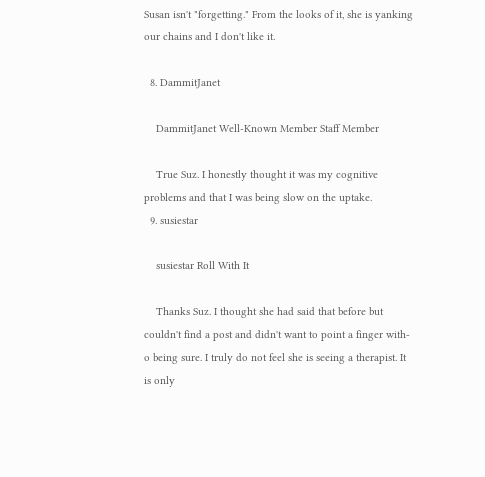Susan isn't "forgetting." From the looks of it, she is yanking our chains and I don't like it.

  8. DammitJanet

    DammitJanet Well-Known Member Staff Member

    True Suz. I honestly thought it was my cognitive problems and that I was being slow on the uptake.
  9. susiestar

    susiestar Roll With It

    Thanks Suz. I thought she had said that before but couldn't find a post and didn't want to point a finger with-o being sure. I truly do not feel she is seeing a therapist. It is only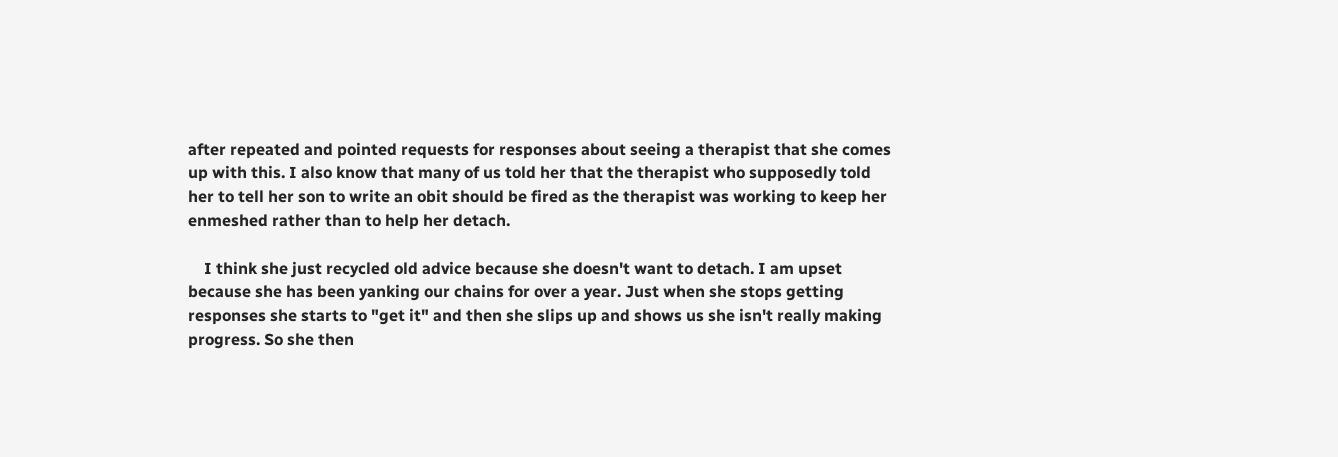after repeated and pointed requests for responses about seeing a therapist that she comes up with this. I also know that many of us told her that the therapist who supposedly told her to tell her son to write an obit should be fired as the therapist was working to keep her enmeshed rather than to help her detach.

    I think she just recycled old advice because she doesn't want to detach. I am upset because she has been yanking our chains for over a year. Just when she stops getting responses she starts to "get it" and then she slips up and shows us she isn't really making progress. So she then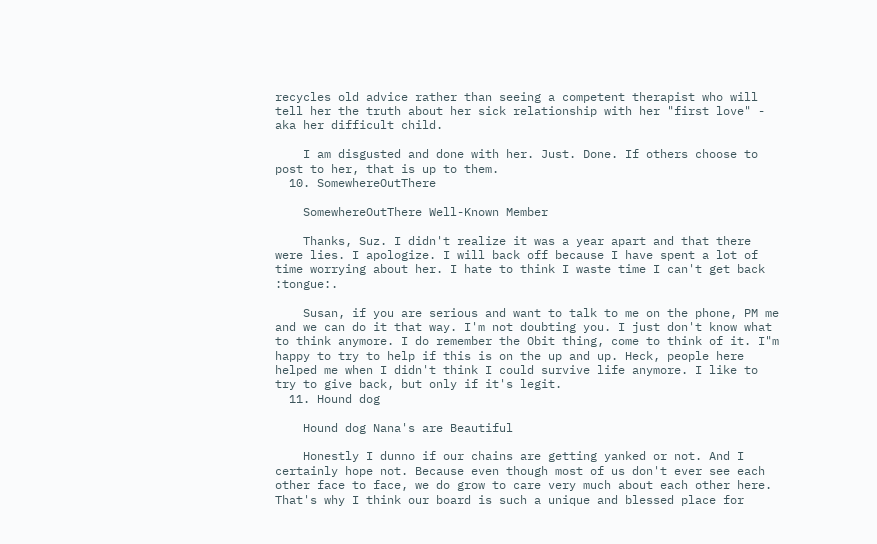recycles old advice rather than seeing a competent therapist who will tell her the truth about her sick relationship with her "first love" - aka her difficult child.

    I am disgusted and done with her. Just. Done. If others choose to post to her, that is up to them.
  10. SomewhereOutThere

    SomewhereOutThere Well-Known Member

    Thanks, Suz. I didn't realize it was a year apart and that there were lies. I apologize. I will back off because I have spent a lot of time worrying about her. I hate to think I waste time I can't get back :tongue:.

    Susan, if you are serious and want to talk to me on the phone, PM me and we can do it that way. I'm not doubting you. I just don't know what to think anymore. I do remember the Obit thing, come to think of it. I"m happy to try to help if this is on the up and up. Heck, people here helped me when I didn't think I could survive life anymore. I like to try to give back, but only if it's legit.
  11. Hound dog

    Hound dog Nana's are Beautiful

    Honestly I dunno if our chains are getting yanked or not. And I certainly hope not. Because even though most of us don't ever see each other face to face, we do grow to care very much about each other here. That's why I think our board is such a unique and blessed place for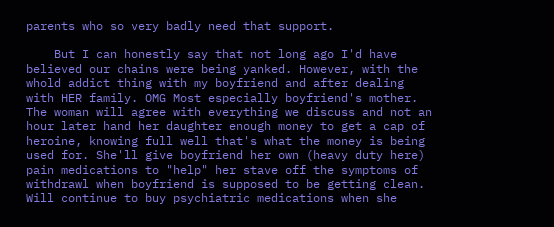parents who so very badly need that support.

    But I can honestly say that not long ago I'd have believed our chains were being yanked. However, with the whold addict thing with my boyfriend and after dealing with HER family. OMG Most especially boyfriend's mother. The woman will agree with everything we discuss and not an hour later hand her daughter enough money to get a cap of heroine, knowing full well that's what the money is being used for. She'll give boyfriend her own (heavy duty here) pain medications to "help" her stave off the symptoms of withdrawl when boyfriend is supposed to be getting clean. Will continue to buy psychiatric medications when she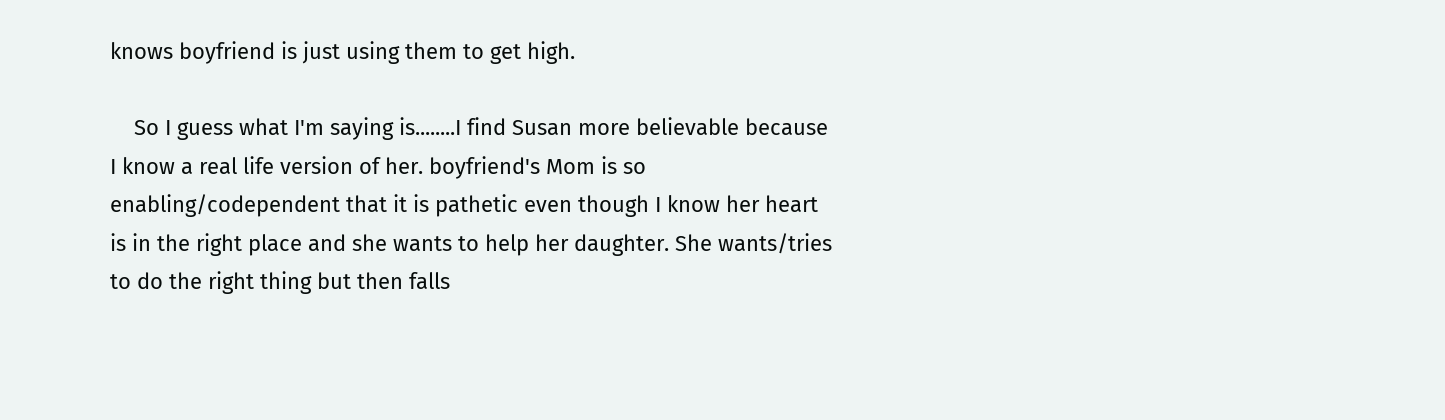knows boyfriend is just using them to get high.

    So I guess what I'm saying is........I find Susan more believable because I know a real life version of her. boyfriend's Mom is so enabling/codependent that it is pathetic even though I know her heart is in the right place and she wants to help her daughter. She wants/tries to do the right thing but then falls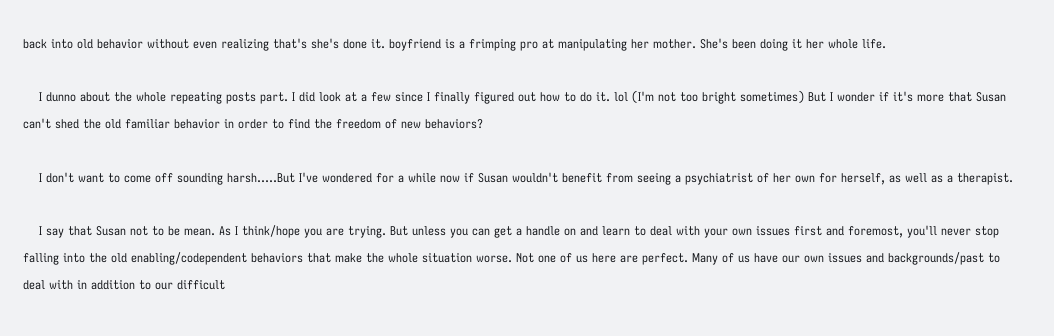back into old behavior without even realizing that's she's done it. boyfriend is a frimping pro at manipulating her mother. She's been doing it her whole life.

    I dunno about the whole repeating posts part. I did look at a few since I finally figured out how to do it. lol (I'm not too bright sometimes) But I wonder if it's more that Susan can't shed the old familiar behavior in order to find the freedom of new behaviors?

    I don't want to come off sounding harsh.....But I've wondered for a while now if Susan wouldn't benefit from seeing a psychiatrist of her own for herself, as well as a therapist.

    I say that Susan not to be mean. As I think/hope you are trying. But unless you can get a handle on and learn to deal with your own issues first and foremost, you'll never stop falling into the old enabling/codependent behaviors that make the whole situation worse. Not one of us here are perfect. Many of us have our own issues and backgrounds/past to deal with in addition to our difficult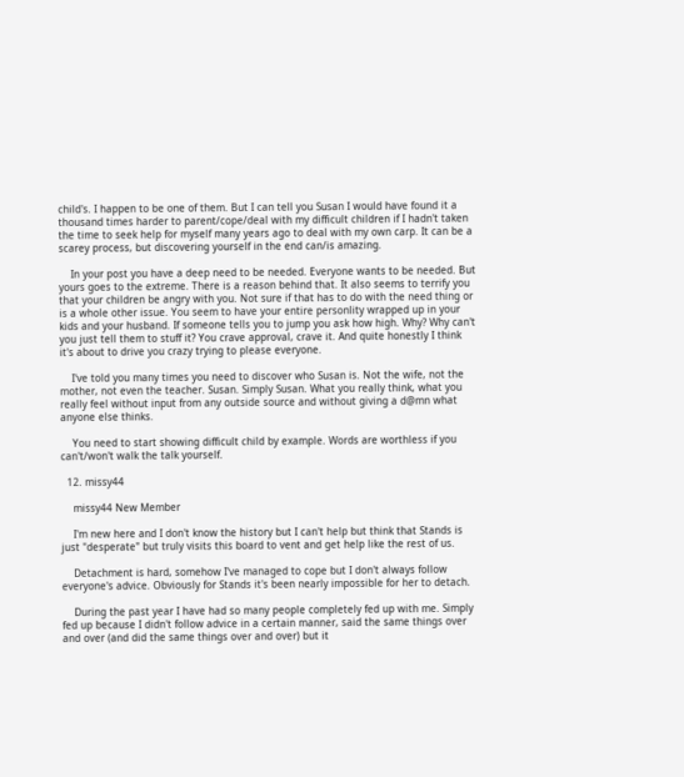child's. I happen to be one of them. But I can tell you Susan I would have found it a thousand times harder to parent/cope/deal with my difficult children if I hadn't taken the time to seek help for myself many years ago to deal with my own carp. It can be a scarey process, but discovering yourself in the end can/is amazing.

    In your post you have a deep need to be needed. Everyone wants to be needed. But yours goes to the extreme. There is a reason behind that. It also seems to terrify you that your children be angry with you. Not sure if that has to do with the need thing or is a whole other issue. You seem to have your entire personlity wrapped up in your kids and your husband. If someone tells you to jump you ask how high. Why? Why can't you just tell them to stuff it? You crave approval, crave it. And quite honestly I think it's about to drive you crazy trying to please everyone.

    I've told you many times you need to discover who Susan is. Not the wife, not the mother, not even the teacher. Susan. Simply Susan. What you really think, what you really feel without input from any outside source and without giving a d@mn what anyone else thinks.

    You need to start showing difficult child by example. Words are worthless if you can't/won't walk the talk yourself.

  12. missy44

    missy44 New Member

    I'm new here and I don't know the history but I can't help but think that Stands is just "desperate" but truly visits this board to vent and get help like the rest of us.

    Detachment is hard, somehow I've managed to cope but I don't always follow everyone's advice. Obviously for Stands it's been nearly impossible for her to detach.

    During the past year I have had so many people completely fed up with me. Simply fed up because I didn't follow advice in a certain manner, said the same things over and over (and did the same things over and over) but it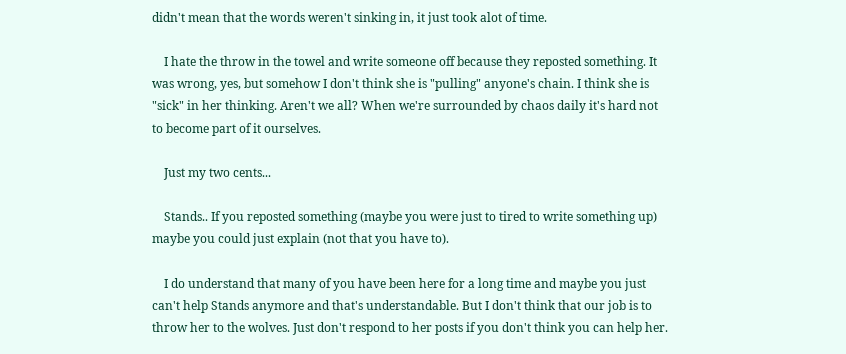didn't mean that the words weren't sinking in, it just took alot of time.

    I hate the throw in the towel and write someone off because they reposted something. It was wrong, yes, but somehow I don't think she is "pulling" anyone's chain. I think she is "sick" in her thinking. Aren't we all? When we're surrounded by chaos daily it's hard not to become part of it ourselves.

    Just my two cents...

    Stands.. If you reposted something (maybe you were just to tired to write something up) maybe you could just explain (not that you have to).

    I do understand that many of you have been here for a long time and maybe you just can't help Stands anymore and that's understandable. But I don't think that our job is to throw her to the wolves. Just don't respond to her posts if you don't think you can help her.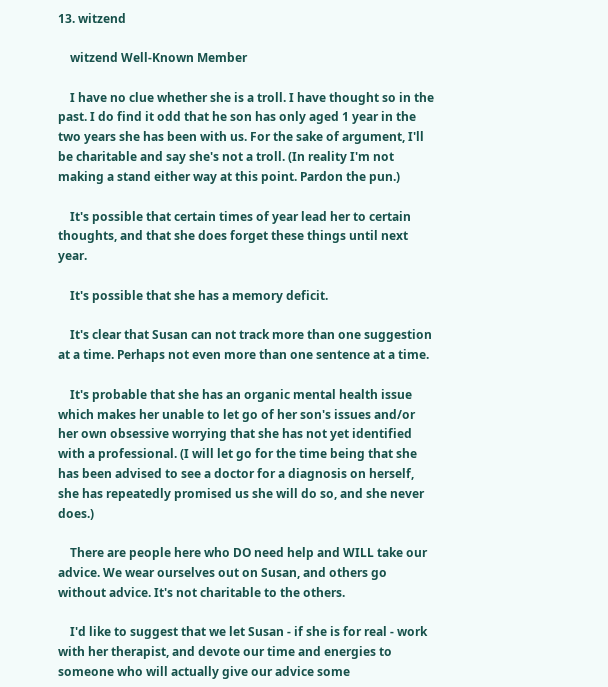13. witzend

    witzend Well-Known Member

    I have no clue whether she is a troll. I have thought so in the past. I do find it odd that he son has only aged 1 year in the two years she has been with us. For the sake of argument, I'll be charitable and say she's not a troll. (In reality I'm not making a stand either way at this point. Pardon the pun.)

    It's possible that certain times of year lead her to certain thoughts, and that she does forget these things until next year.

    It's possible that she has a memory deficit.

    It's clear that Susan can not track more than one suggestion at a time. Perhaps not even more than one sentence at a time.

    It's probable that she has an organic mental health issue which makes her unable to let go of her son's issues and/or her own obsessive worrying that she has not yet identified with a professional. (I will let go for the time being that she has been advised to see a doctor for a diagnosis on herself, she has repeatedly promised us she will do so, and she never does.)

    There are people here who DO need help and WILL take our advice. We wear ourselves out on Susan, and others go without advice. It's not charitable to the others.

    I'd like to suggest that we let Susan - if she is for real - work with her therapist, and devote our time and energies to someone who will actually give our advice some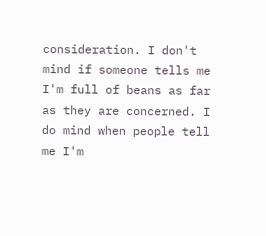consideration. I don't mind if someone tells me I'm full of beans as far as they are concerned. I do mind when people tell me I'm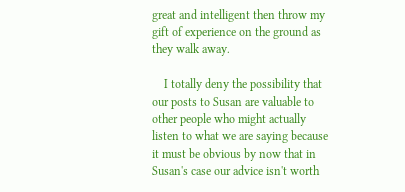great and intelligent then throw my gift of experience on the ground as they walk away.

    I totally deny the possibility that our posts to Susan are valuable to other people who might actually listen to what we are saying because it must be obvious by now that in Susan's case our advice isn't worth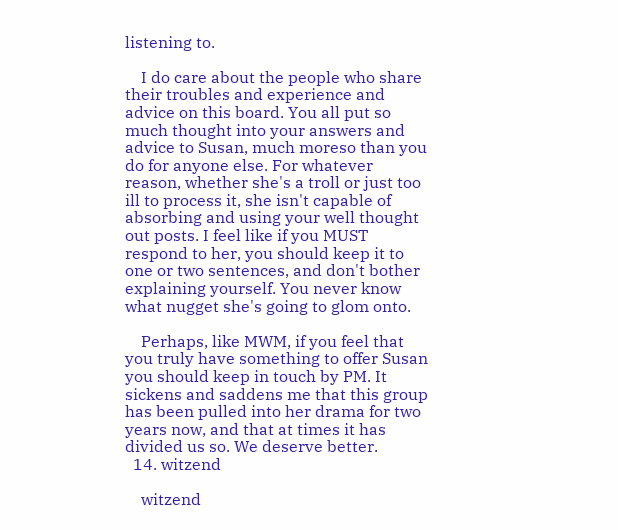listening to.

    I do care about the people who share their troubles and experience and advice on this board. You all put so much thought into your answers and advice to Susan, much moreso than you do for anyone else. For whatever reason, whether she's a troll or just too ill to process it, she isn't capable of absorbing and using your well thought out posts. I feel like if you MUST respond to her, you should keep it to one or two sentences, and don't bother explaining yourself. You never know what nugget she's going to glom onto.

    Perhaps, like MWM, if you feel that you truly have something to offer Susan you should keep in touch by PM. It sickens and saddens me that this group has been pulled into her drama for two years now, and that at times it has divided us so. We deserve better.
  14. witzend

    witzend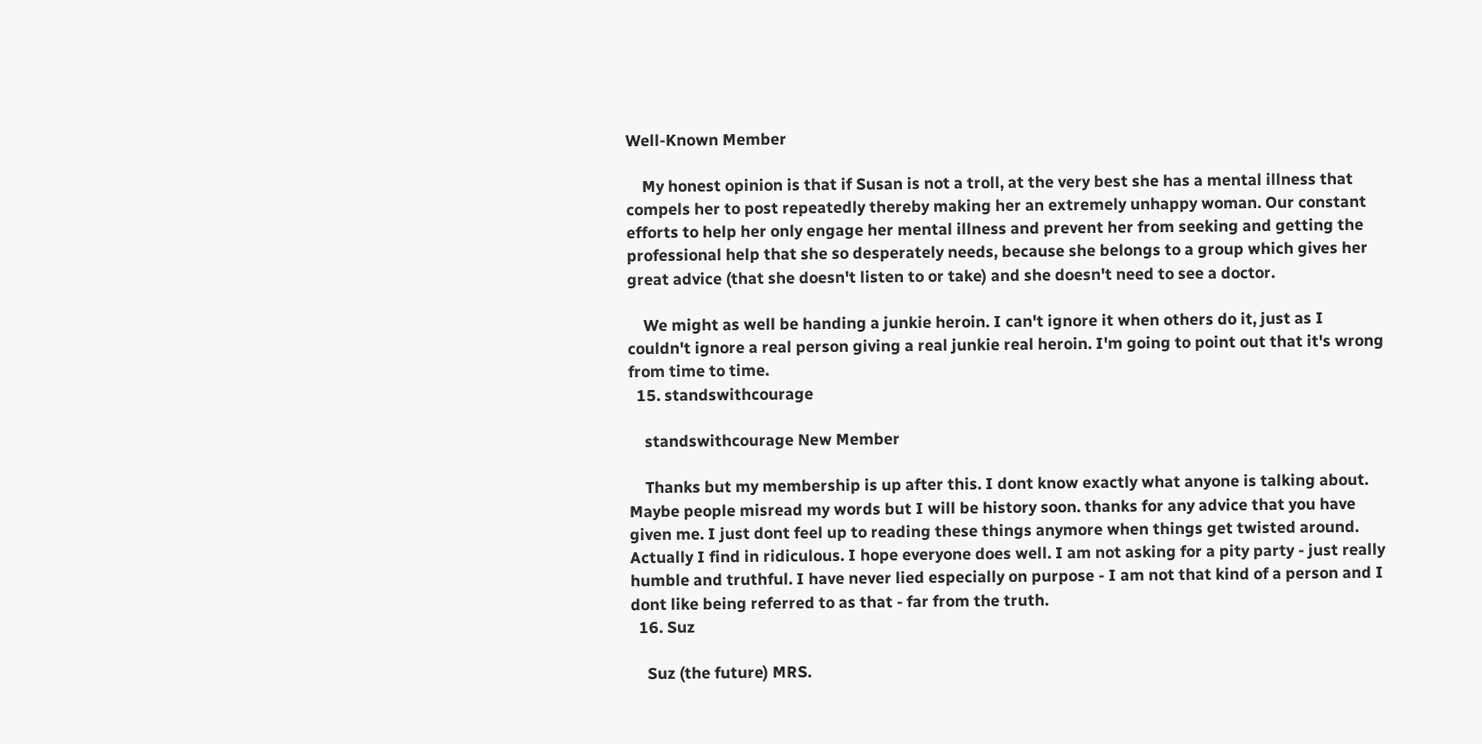Well-Known Member

    My honest opinion is that if Susan is not a troll, at the very best she has a mental illness that compels her to post repeatedly thereby making her an extremely unhappy woman. Our constant efforts to help her only engage her mental illness and prevent her from seeking and getting the professional help that she so desperately needs, because she belongs to a group which gives her great advice (that she doesn't listen to or take) and she doesn't need to see a doctor.

    We might as well be handing a junkie heroin. I can't ignore it when others do it, just as I couldn't ignore a real person giving a real junkie real heroin. I'm going to point out that it's wrong from time to time.
  15. standswithcourage

    standswithcourage New Member

    Thanks but my membership is up after this. I dont know exactly what anyone is talking about. Maybe people misread my words but I will be history soon. thanks for any advice that you have given me. I just dont feel up to reading these things anymore when things get twisted around. Actually I find in ridiculous. I hope everyone does well. I am not asking for a pity party - just really humble and truthful. I have never lied especially on purpose - I am not that kind of a person and I dont like being referred to as that - far from the truth.
  16. Suz

    Suz (the future) MRS.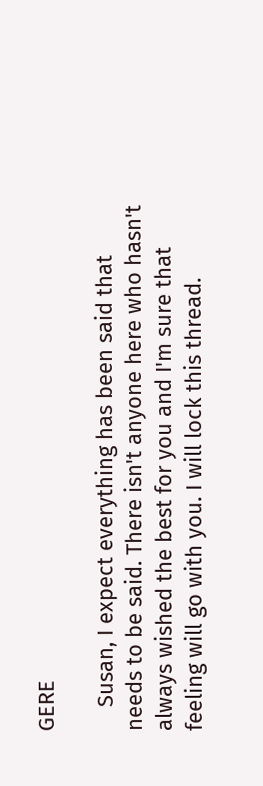GERE

    Susan, I expect everything has been said that needs to be said. There isn't anyone here who hasn't always wished the best for you and I'm sure that feeling will go with you. I will lock this thread.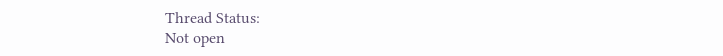Thread Status:
Not open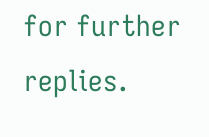for further replies.